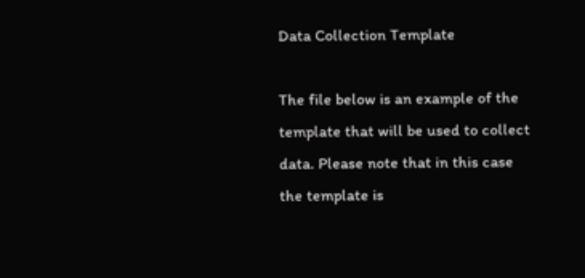Data Collection Template

The file below is an example of the template that will be used to collect data. Please note that in this case the template is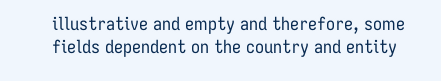illustrative and empty and therefore, some fields dependent on the country and entity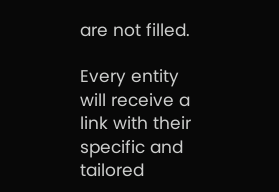are not filled.

Every entity will receive a link with their specific and tailored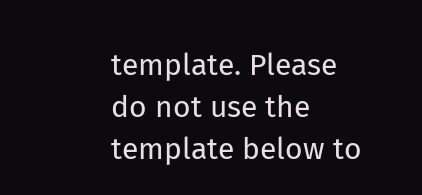template. Please do not use the template below to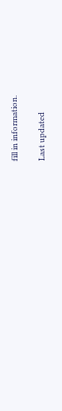fill in information.

Last updated